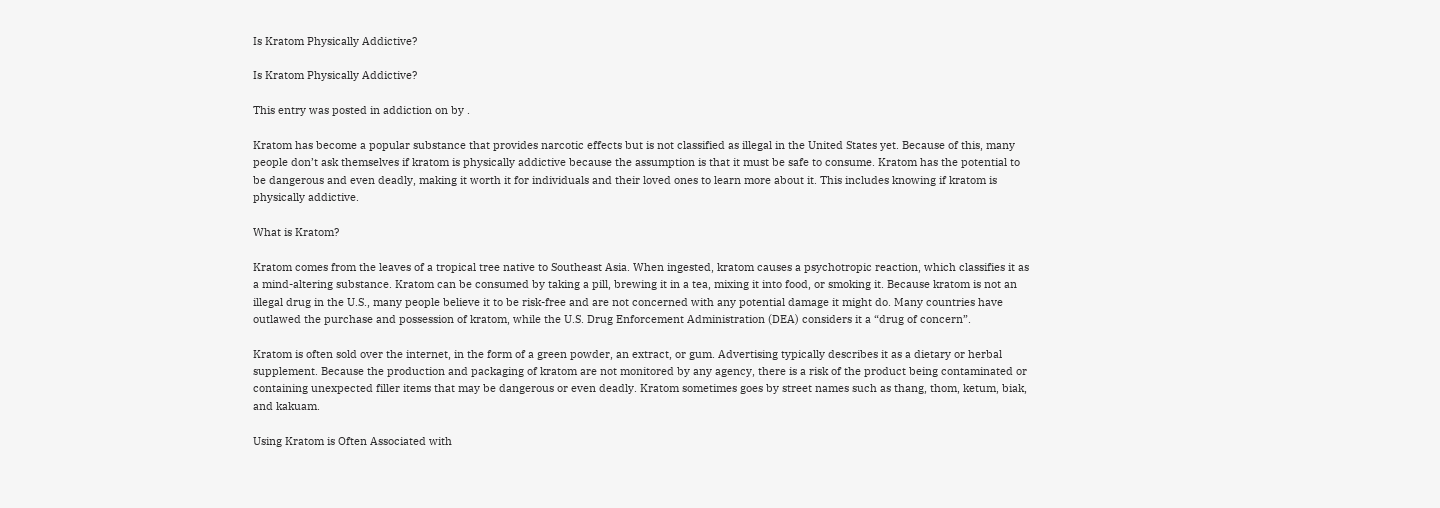Is Kratom Physically Addictive?

Is Kratom Physically Addictive?

This entry was posted in addiction on by .

Kratom has become a popular substance that provides narcotic effects but is not classified as illegal in the United States yet. Because of this, many people don’t ask themselves if kratom is physically addictive because the assumption is that it must be safe to consume. Kratom has the potential to be dangerous and even deadly, making it worth it for individuals and their loved ones to learn more about it. This includes knowing if kratom is physically addictive.

What is Kratom?

Kratom comes from the leaves of a tropical tree native to Southeast Asia. When ingested, kratom causes a psychotropic reaction, which classifies it as a mind-altering substance. Kratom can be consumed by taking a pill, brewing it in a tea, mixing it into food, or smoking it. Because kratom is not an illegal drug in the U.S., many people believe it to be risk-free and are not concerned with any potential damage it might do. Many countries have outlawed the purchase and possession of kratom, while the U.S. Drug Enforcement Administration (DEA) considers it a “drug of concern”.

Kratom is often sold over the internet, in the form of a green powder, an extract, or gum. Advertising typically describes it as a dietary or herbal supplement. Because the production and packaging of kratom are not monitored by any agency, there is a risk of the product being contaminated or containing unexpected filler items that may be dangerous or even deadly. Kratom sometimes goes by street names such as thang, thom, ketum, biak, and kakuam.

Using Kratom is Often Associated with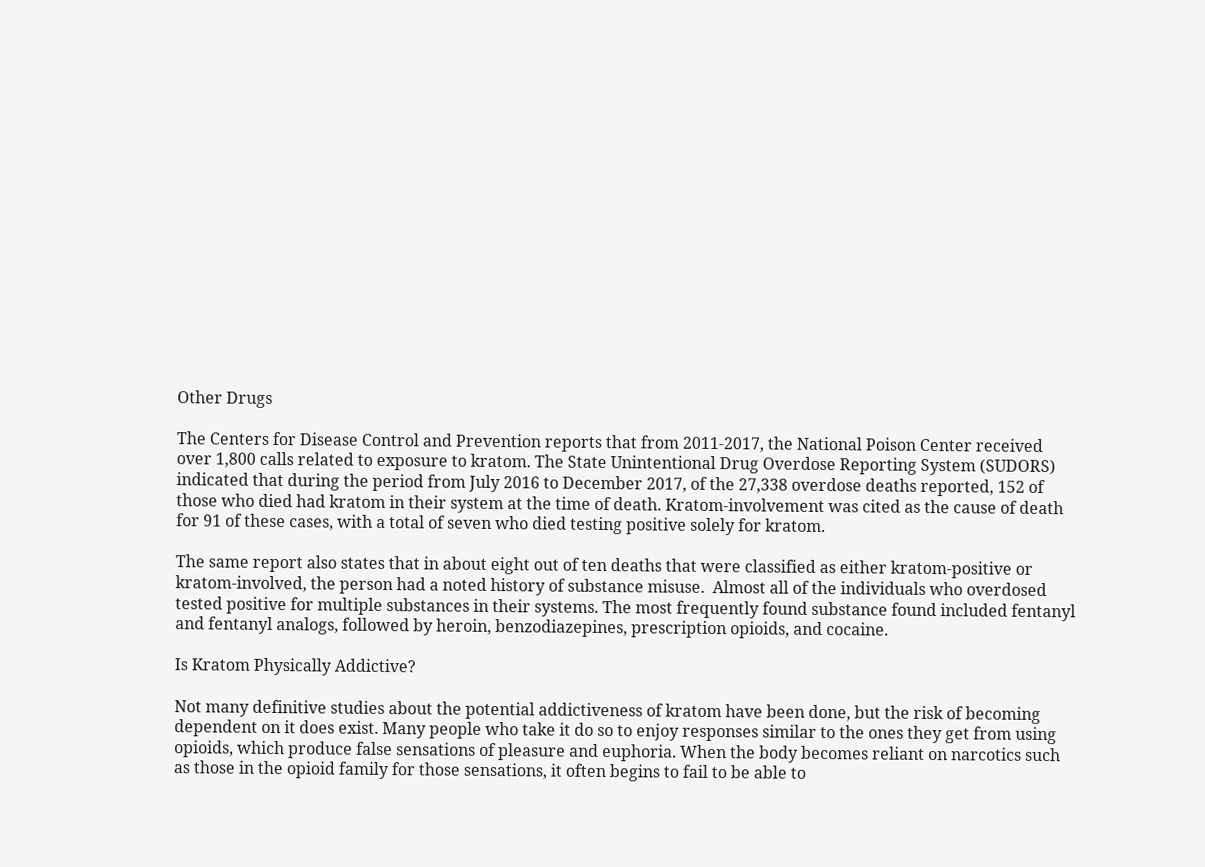Other Drugs

The Centers for Disease Control and Prevention reports that from 2011-2017, the National Poison Center received over 1,800 calls related to exposure to kratom. The State Unintentional Drug Overdose Reporting System (SUDORS) indicated that during the period from July 2016 to December 2017, of the 27,338 overdose deaths reported, 152 of those who died had kratom in their system at the time of death. Kratom-involvement was cited as the cause of death for 91 of these cases, with a total of seven who died testing positive solely for kratom.

The same report also states that in about eight out of ten deaths that were classified as either kratom-positive or kratom-involved, the person had a noted history of substance misuse.  Almost all of the individuals who overdosed tested positive for multiple substances in their systems. The most frequently found substance found included fentanyl and fentanyl analogs, followed by heroin, benzodiazepines, prescription opioids, and cocaine.

Is Kratom Physically Addictive?

Not many definitive studies about the potential addictiveness of kratom have been done, but the risk of becoming dependent on it does exist. Many people who take it do so to enjoy responses similar to the ones they get from using opioids, which produce false sensations of pleasure and euphoria. When the body becomes reliant on narcotics such as those in the opioid family for those sensations, it often begins to fail to be able to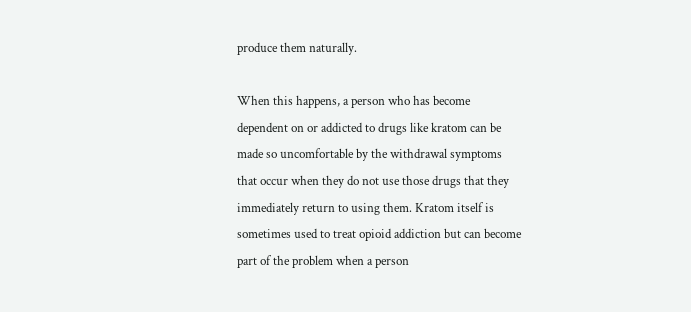produce them naturally.

When this happens, a person who has become dependent on or addicted to drugs like kratom can be made so uncomfortable by the withdrawal symptoms that occur when they do not use those drugs that they immediately return to using them. Kratom itself is sometimes used to treat opioid addiction but can become part of the problem when a person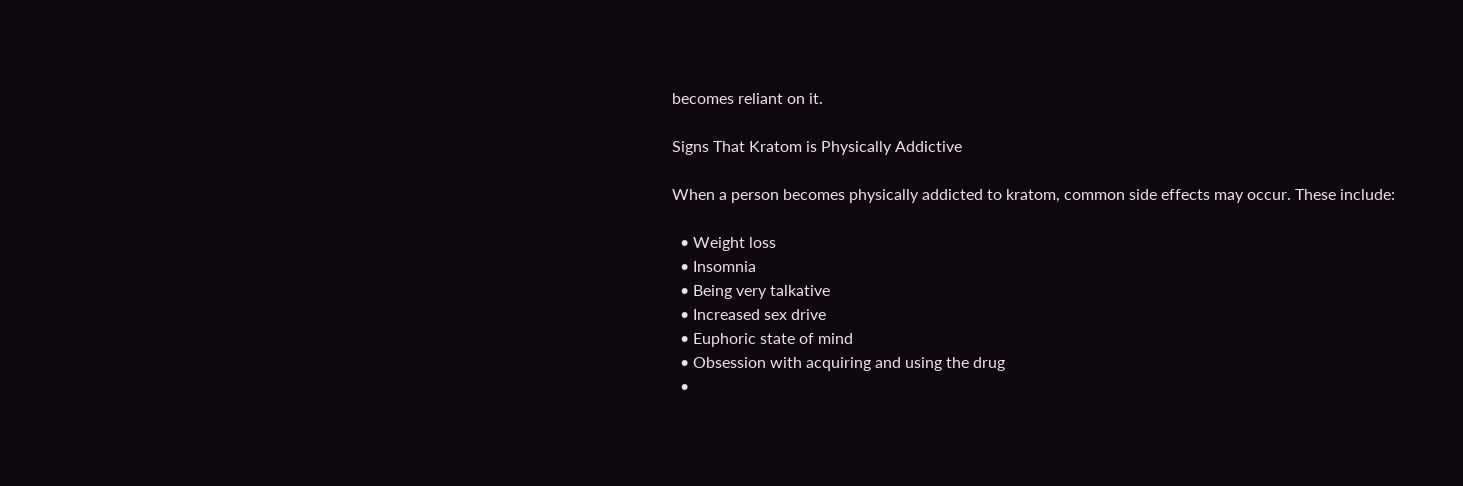becomes reliant on it.

Signs That Kratom is Physically Addictive

When a person becomes physically addicted to kratom, common side effects may occur. These include:

  • Weight loss
  • Insomnia
  • Being very talkative
  • Increased sex drive
  • Euphoric state of mind
  • Obsession with acquiring and using the drug
  •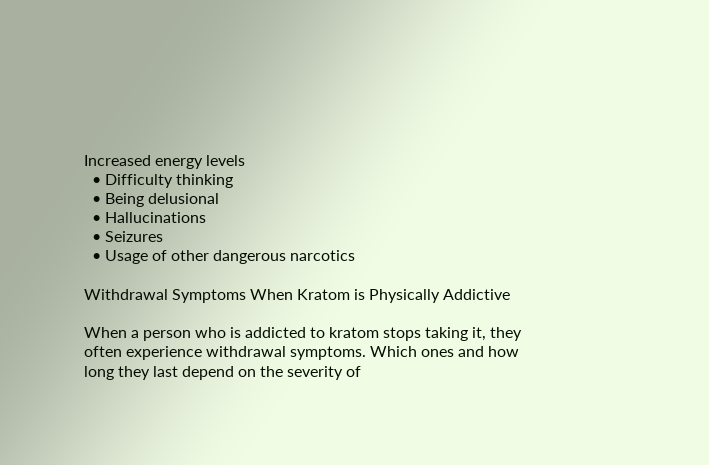Increased energy levels
  • Difficulty thinking
  • Being delusional
  • Hallucinations
  • Seizures
  • Usage of other dangerous narcotics

Withdrawal Symptoms When Kratom is Physically Addictive

When a person who is addicted to kratom stops taking it, they often experience withdrawal symptoms. Which ones and how long they last depend on the severity of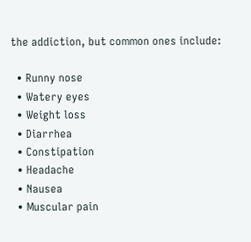the addiction, but common ones include:

  • Runny nose
  • Watery eyes
  • Weight loss
  • Diarrhea
  • Constipation
  • Headache
  • Nausea
  • Muscular pain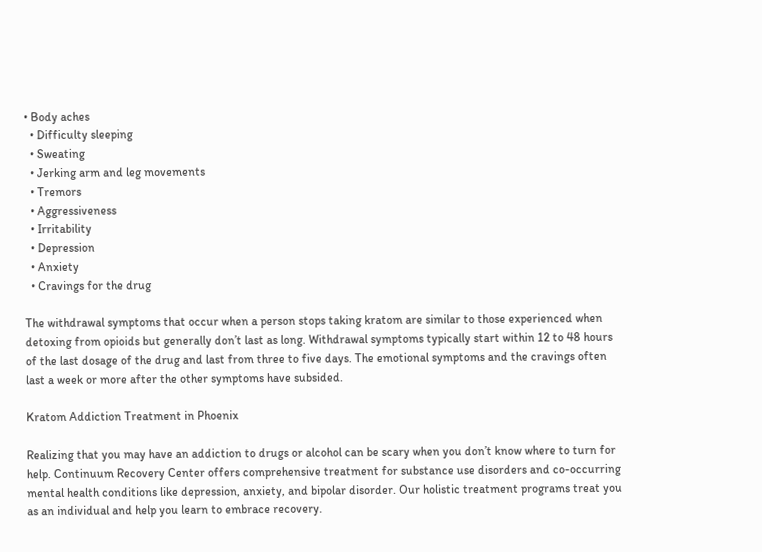• Body aches
  • Difficulty sleeping
  • Sweating
  • Jerking arm and leg movements
  • Tremors
  • Aggressiveness
  • Irritability
  • Depression
  • Anxiety
  • Cravings for the drug

The withdrawal symptoms that occur when a person stops taking kratom are similar to those experienced when detoxing from opioids but generally don’t last as long. Withdrawal symptoms typically start within 12 to 48 hours of the last dosage of the drug and last from three to five days. The emotional symptoms and the cravings often last a week or more after the other symptoms have subsided.

Kratom Addiction Treatment in Phoenix

Realizing that you may have an addiction to drugs or alcohol can be scary when you don’t know where to turn for help. Continuum Recovery Center offers comprehensive treatment for substance use disorders and co-occurring mental health conditions like depression, anxiety, and bipolar disorder. Our holistic treatment programs treat you as an individual and help you learn to embrace recovery.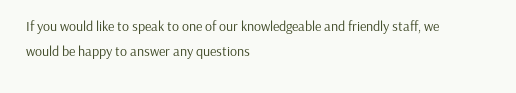If you would like to speak to one of our knowledgeable and friendly staff, we would be happy to answer any questions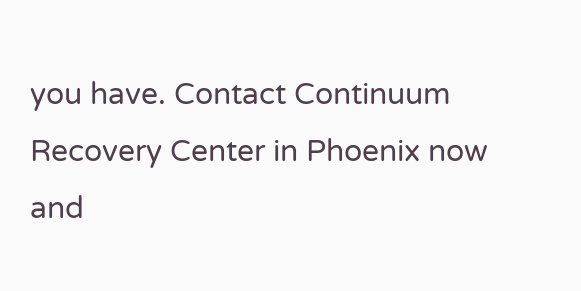you have. Contact Continuum Recovery Center in Phoenix now and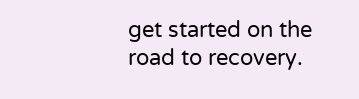get started on the road to recovery.